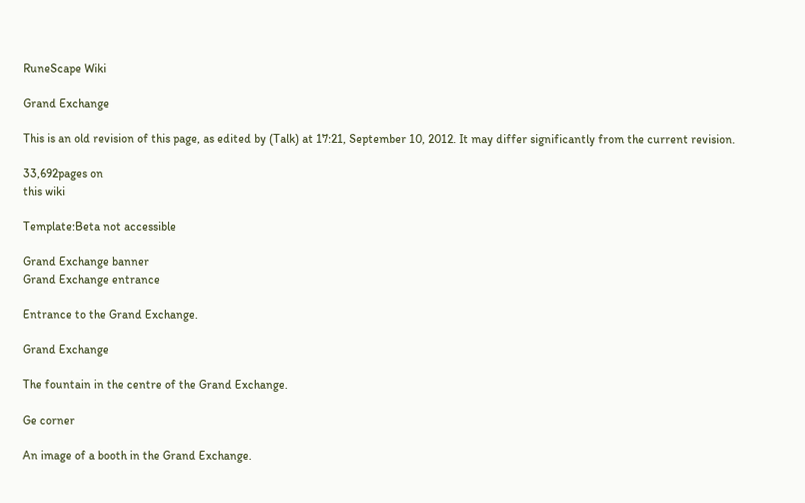RuneScape Wiki

Grand Exchange

This is an old revision of this page, as edited by (Talk) at 17:21, September 10, 2012. It may differ significantly from the current revision.

33,692pages on
this wiki

Template:Beta not accessible

Grand Exchange banner
Grand Exchange entrance

Entrance to the Grand Exchange.

Grand Exchange

The fountain in the centre of the Grand Exchange.

Ge corner

An image of a booth in the Grand Exchange.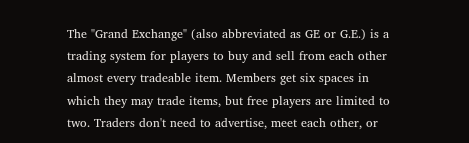The "Grand Exchange" (also abbreviated as GE or G.E.) is a trading system for players to buy and sell from each other almost every tradeable item. Members get six spaces in which they may trade items, but free players are limited to two. Traders don't need to advertise, meet each other, or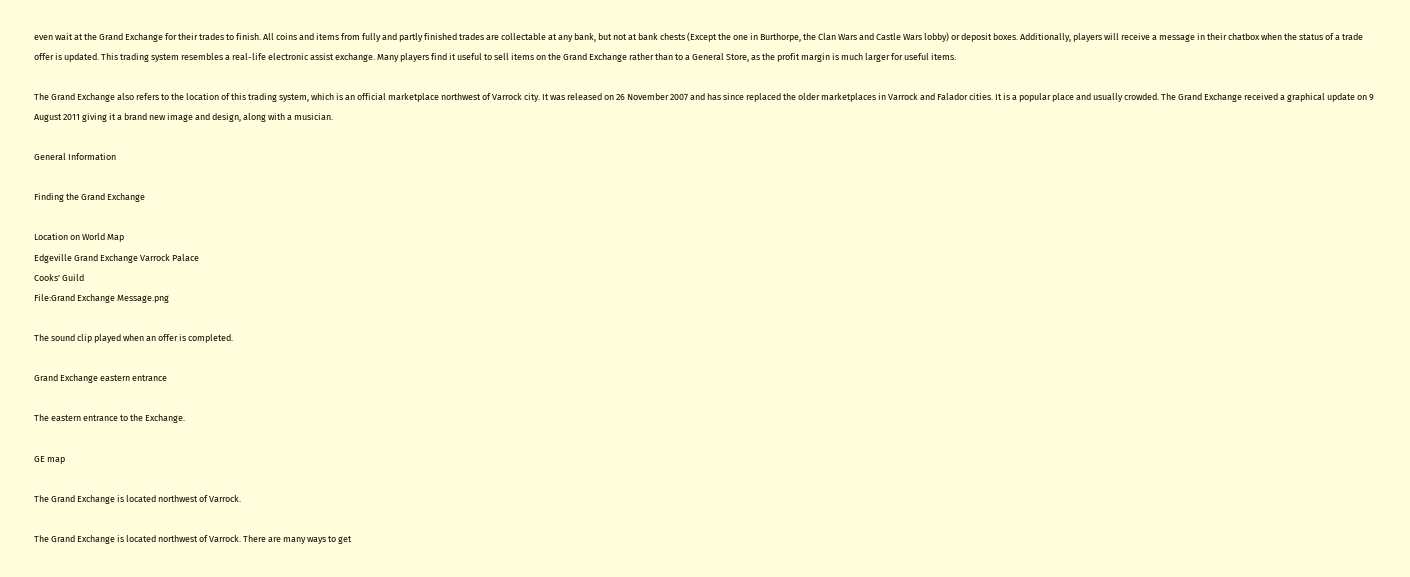even wait at the Grand Exchange for their trades to finish. All coins and items from fully and partly finished trades are collectable at any bank, but not at bank chests (Except the one in Burthorpe, the Clan Wars and Castle Wars lobby) or deposit boxes. Additionally, players will receive a message in their chatbox when the status of a trade offer is updated. This trading system resembles a real-life electronic assist exchange. Many players find it useful to sell items on the Grand Exchange rather than to a General Store, as the profit margin is much larger for useful items.

The Grand Exchange also refers to the location of this trading system, which is an official marketplace northwest of Varrock city. It was released on 26 November 2007 and has since replaced the older marketplaces in Varrock and Falador cities. It is a popular place and usually crowded. The Grand Exchange received a graphical update on 9 August 2011 giving it a brand new image and design, along with a musician.

General Information

Finding the Grand Exchange

Location on World Map
Edgeville Grand Exchange Varrock Palace
Cooks' Guild
File:Grand Exchange Message.png

The sound clip played when an offer is completed.

Grand Exchange eastern entrance

The eastern entrance to the Exchange.

GE map

The Grand Exchange is located northwest of Varrock.

The Grand Exchange is located northwest of Varrock. There are many ways to get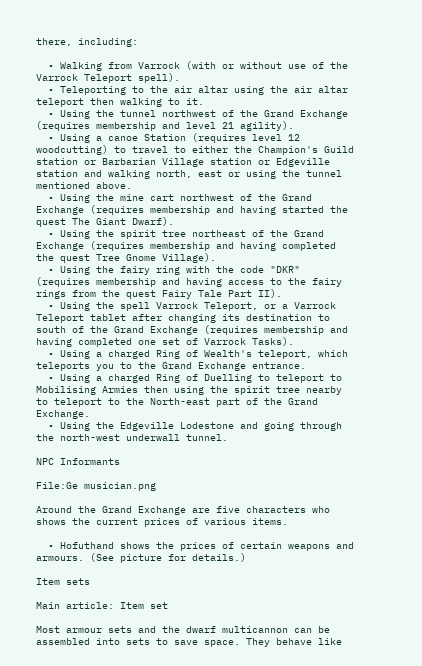there, including:

  • Walking from Varrock (with or without use of the Varrock Teleport spell).
  • Teleporting to the air altar using the air altar teleport then walking to it.
  • Using the tunnel northwest of the Grand Exchange (requires membership and level 21 agility).
  • Using a canoe Station (requires level 12 woodcutting) to travel to either the Champion's Guild station or Barbarian Village station or Edgeville station and walking north, east or using the tunnel mentioned above.
  • Using the mine cart northwest of the Grand Exchange (requires membership and having started the quest The Giant Dwarf).
  • Using the spirit tree northeast of the Grand Exchange (requires membership and having completed the quest Tree Gnome Village).
  • Using the fairy ring with the code "DKR" (requires membership and having access to the fairy rings from the quest Fairy Tale Part II).
  • Using the spell Varrock Teleport, or a Varrock Teleport tablet after changing its destination to south of the Grand Exchange (requires membership and having completed one set of Varrock Tasks).
  • Using a charged Ring of Wealth's teleport, which teleports you to the Grand Exchange entrance.
  • Using a charged Ring of Duelling to teleport to Mobilising Armies then using the spirit tree nearby to teleport to the North-east part of the Grand Exchange.
  • Using the Edgeville Lodestone and going through the north-west underwall tunnel.

NPC Informants

File:Ge musician.png

Around the Grand Exchange are five characters who shows the current prices of various items.

  • Hofuthand shows the prices of certain weapons and armours. (See picture for details.)

Item sets

Main article: Item set

Most armour sets and the dwarf multicannon can be assembled into sets to save space. They behave like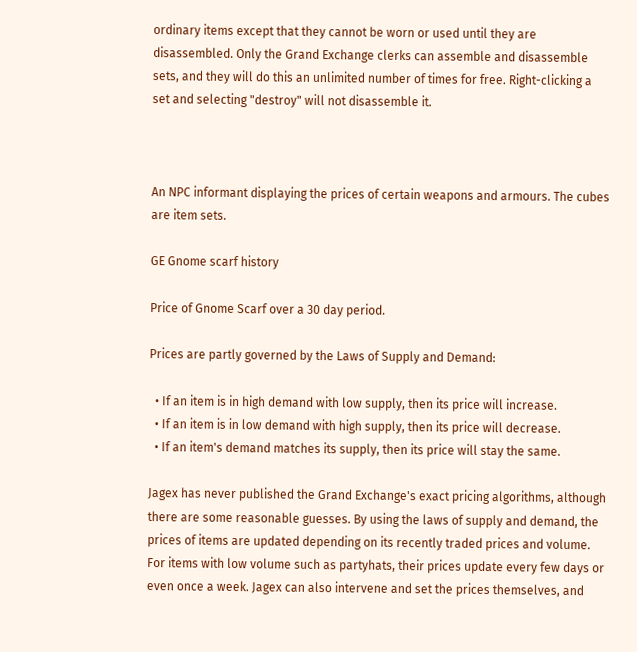ordinary items except that they cannot be worn or used until they are disassembled. Only the Grand Exchange clerks can assemble and disassemble sets, and they will do this an unlimited number of times for free. Right-clicking a set and selecting "destroy" will not disassemble it.



An NPC informant displaying the prices of certain weapons and armours. The cubes are item sets.

GE Gnome scarf history

Price of Gnome Scarf over a 30 day period.

Prices are partly governed by the Laws of Supply and Demand:

  • If an item is in high demand with low supply, then its price will increase.
  • If an item is in low demand with high supply, then its price will decrease.
  • If an item's demand matches its supply, then its price will stay the same.

Jagex has never published the Grand Exchange's exact pricing algorithms, although there are some reasonable guesses. By using the laws of supply and demand, the prices of items are updated depending on its recently traded prices and volume. For items with low volume such as partyhats, their prices update every few days or even once a week. Jagex can also intervene and set the prices themselves, and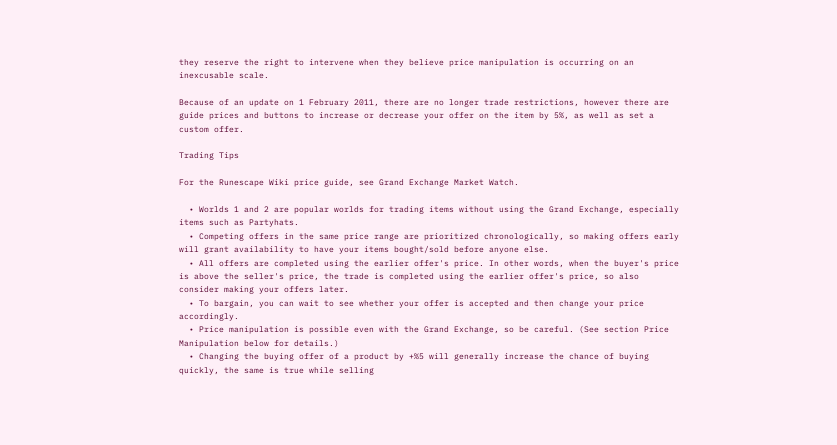they reserve the right to intervene when they believe price manipulation is occurring on an inexcusable scale.

Because of an update on 1 February 2011, there are no longer trade restrictions, however there are guide prices and buttons to increase or decrease your offer on the item by 5%, as well as set a custom offer.

Trading Tips

For the Runescape Wiki price guide, see Grand Exchange Market Watch.

  • Worlds 1 and 2 are popular worlds for trading items without using the Grand Exchange, especially items such as Partyhats.
  • Competing offers in the same price range are prioritized chronologically, so making offers early will grant availability to have your items bought/sold before anyone else.
  • All offers are completed using the earlier offer's price. In other words, when the buyer's price is above the seller's price, the trade is completed using the earlier offer's price, so also consider making your offers later.
  • To bargain, you can wait to see whether your offer is accepted and then change your price accordingly.
  • Price manipulation is possible even with the Grand Exchange, so be careful. (See section Price Manipulation below for details.)
  • Changing the buying offer of a product by +%5 will generally increase the chance of buying quickly, the same is true while selling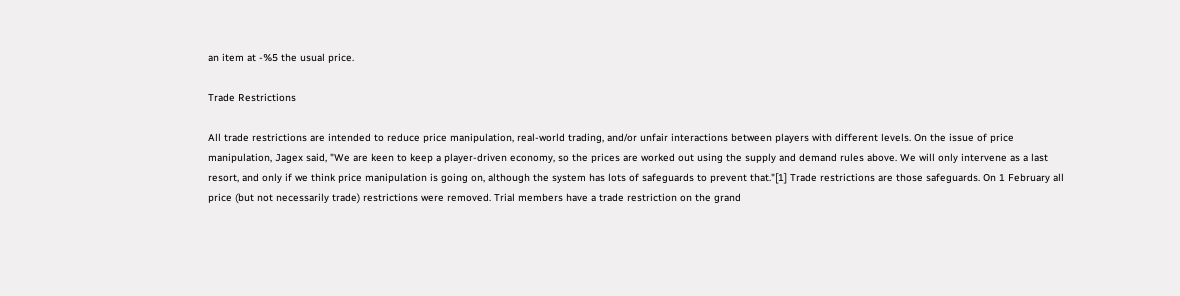an item at -%5 the usual price.

Trade Restrictions

All trade restrictions are intended to reduce price manipulation, real-world trading, and/or unfair interactions between players with different levels. On the issue of price manipulation, Jagex said, "We are keen to keep a player-driven economy, so the prices are worked out using the supply and demand rules above. We will only intervene as a last resort, and only if we think price manipulation is going on, although the system has lots of safeguards to prevent that."[1] Trade restrictions are those safeguards. On 1 February all price (but not necessarily trade) restrictions were removed. Trial members have a trade restriction on the grand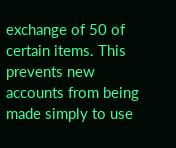exchange of 50 of certain items. This prevents new accounts from being made simply to use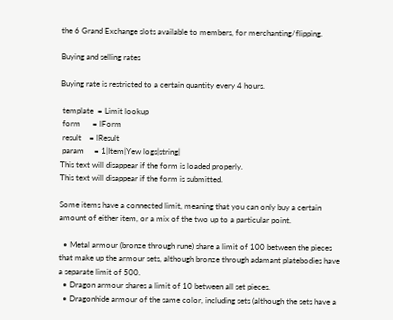the 6 Grand Exchange slots available to members, for merchanting/flipping.

Buying and selling rates

Buying rate is restricted to a certain quantity every 4 hours.

 template  = Limit lookup
 form      = lForm
 result    = lResult
 param     = 1|Item|Yew logs|string|
This text will disappear if the form is loaded properly.
This text will disappear if the form is submitted.

Some items have a connected limit, meaning that you can only buy a certain amount of either item, or a mix of the two up to a particular point.

  • Metal armour (bronze through rune) share a limit of 100 between the pieces that make up the armour sets, although bronze through adamant platebodies have a separate limit of 500.
  • Dragon armour shares a limit of 10 between all set pieces.
  • Dragonhide armour of the same color, including sets (although the sets have a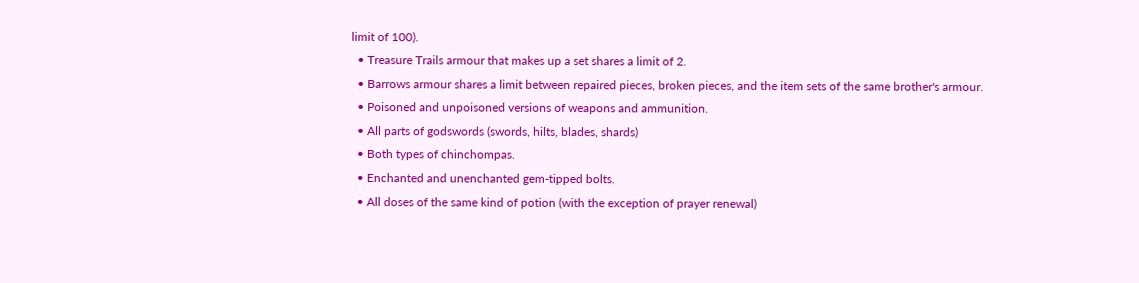limit of 100).
  • Treasure Trails armour that makes up a set shares a limit of 2.
  • Barrows armour shares a limit between repaired pieces, broken pieces, and the item sets of the same brother's armour.
  • Poisoned and unpoisoned versions of weapons and ammunition.
  • All parts of godswords (swords, hilts, blades, shards)
  • Both types of chinchompas.
  • Enchanted and unenchanted gem-tipped bolts.
  • All doses of the same kind of potion (with the exception of prayer renewal)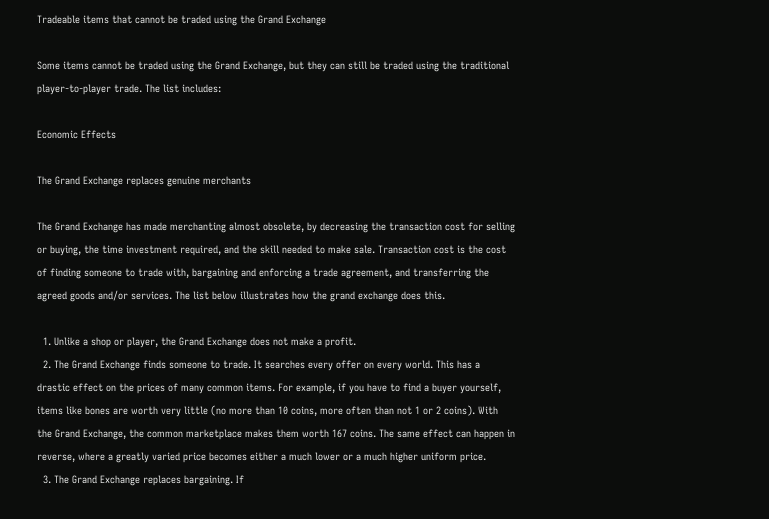Tradeable items that cannot be traded using the Grand Exchange

Some items cannot be traded using the Grand Exchange, but they can still be traded using the traditional player-to-player trade. The list includes:

Economic Effects

The Grand Exchange replaces genuine merchants

The Grand Exchange has made merchanting almost obsolete, by decreasing the transaction cost for selling or buying, the time investment required, and the skill needed to make sale. Transaction cost is the cost of finding someone to trade with, bargaining and enforcing a trade agreement, and transferring the agreed goods and/or services. The list below illustrates how the grand exchange does this.

  1. Unlike a shop or player, the Grand Exchange does not make a profit.
  2. The Grand Exchange finds someone to trade. It searches every offer on every world. This has a drastic effect on the prices of many common items. For example, if you have to find a buyer yourself, items like bones are worth very little (no more than 10 coins, more often than not 1 or 2 coins). With the Grand Exchange, the common marketplace makes them worth 167 coins. The same effect can happen in reverse, where a greatly varied price becomes either a much lower or a much higher uniform price.
  3. The Grand Exchange replaces bargaining. If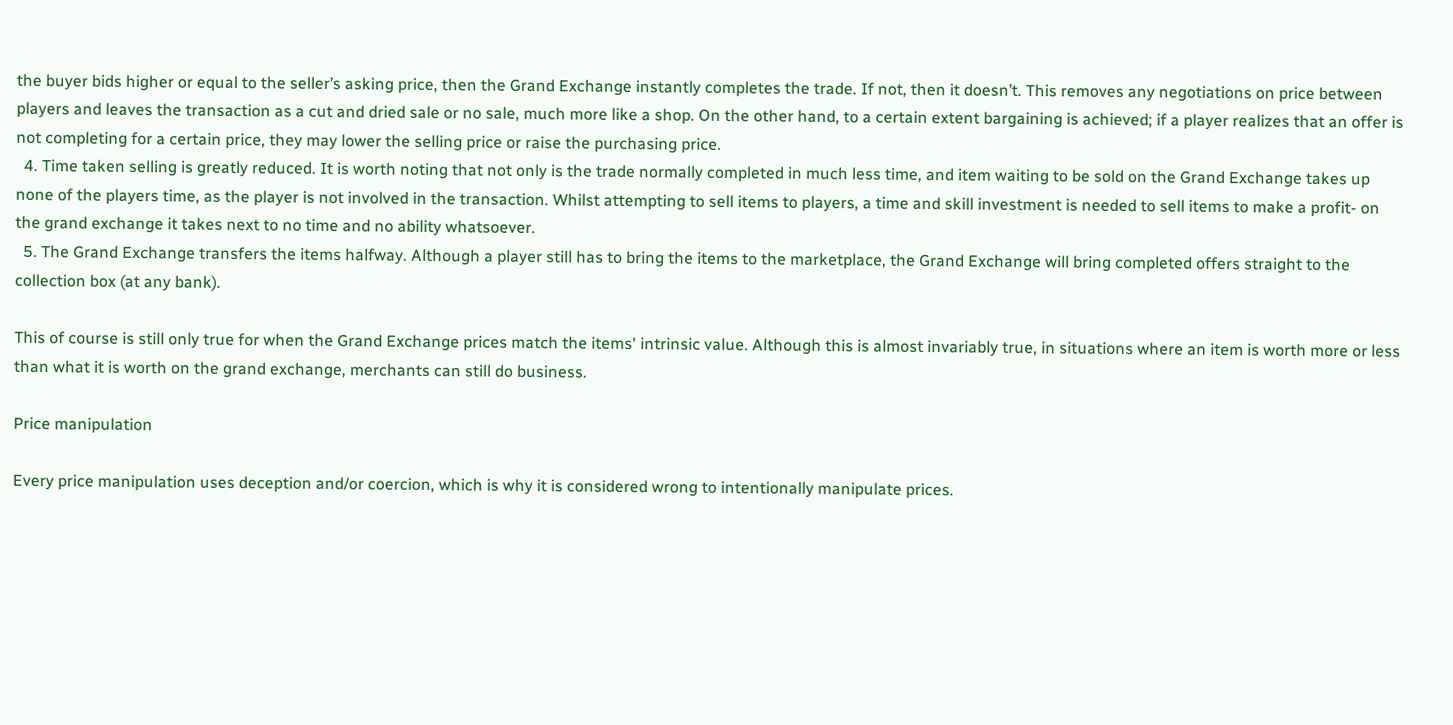the buyer bids higher or equal to the seller’s asking price, then the Grand Exchange instantly completes the trade. If not, then it doesn’t. This removes any negotiations on price between players and leaves the transaction as a cut and dried sale or no sale, much more like a shop. On the other hand, to a certain extent bargaining is achieved; if a player realizes that an offer is not completing for a certain price, they may lower the selling price or raise the purchasing price.
  4. Time taken selling is greatly reduced. It is worth noting that not only is the trade normally completed in much less time, and item waiting to be sold on the Grand Exchange takes up none of the players time, as the player is not involved in the transaction. Whilst attempting to sell items to players, a time and skill investment is needed to sell items to make a profit- on the grand exchange it takes next to no time and no ability whatsoever.
  5. The Grand Exchange transfers the items halfway. Although a player still has to bring the items to the marketplace, the Grand Exchange will bring completed offers straight to the collection box (at any bank).

This of course is still only true for when the Grand Exchange prices match the items' intrinsic value. Although this is almost invariably true, in situations where an item is worth more or less than what it is worth on the grand exchange, merchants can still do business.

Price manipulation

Every price manipulation uses deception and/or coercion, which is why it is considered wrong to intentionally manipulate prices.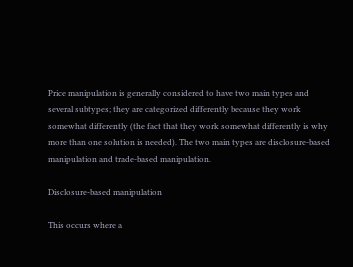Price manipulation is generally considered to have two main types and several subtypes; they are categorized differently because they work somewhat differently (the fact that they work somewhat differently is why more than one solution is needed). The two main types are disclosure-based manipulation and trade-based manipulation.

Disclosure-based manipulation

This occurs where a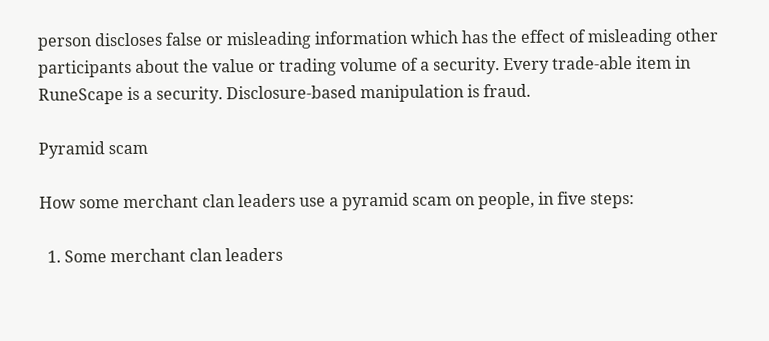person discloses false or misleading information which has the effect of misleading other participants about the value or trading volume of a security. Every trade-able item in RuneScape is a security. Disclosure-based manipulation is fraud.

Pyramid scam

How some merchant clan leaders use a pyramid scam on people, in five steps:

  1. Some merchant clan leaders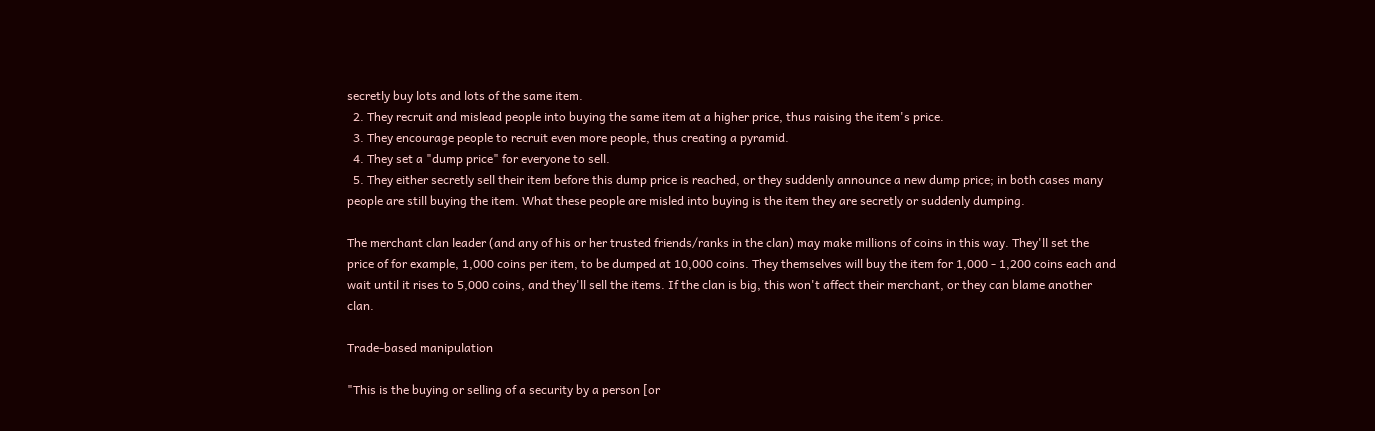secretly buy lots and lots of the same item.
  2. They recruit and mislead people into buying the same item at a higher price, thus raising the item's price.
  3. They encourage people to recruit even more people, thus creating a pyramid.
  4. They set a "dump price" for everyone to sell.
  5. They either secretly sell their item before this dump price is reached, or they suddenly announce a new dump price; in both cases many people are still buying the item. What these people are misled into buying is the item they are secretly or suddenly dumping.

The merchant clan leader (and any of his or her trusted friends/ranks in the clan) may make millions of coins in this way. They'll set the price of for example, 1,000 coins per item, to be dumped at 10,000 coins. They themselves will buy the item for 1,000 - 1,200 coins each and wait until it rises to 5,000 coins, and they'll sell the items. If the clan is big, this won't affect their merchant, or they can blame another clan.

Trade-based manipulation

"This is the buying or selling of a security by a person [or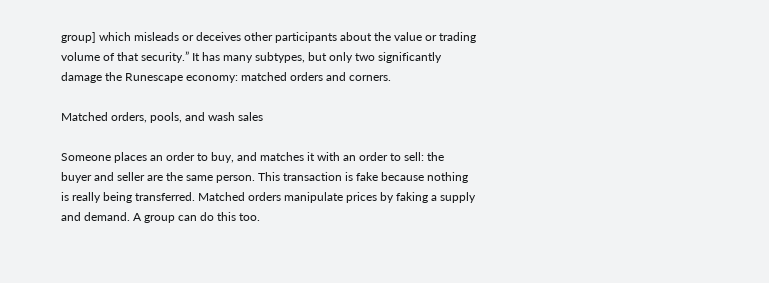group] which misleads or deceives other participants about the value or trading volume of that security.” It has many subtypes, but only two significantly damage the Runescape economy: matched orders and corners.

Matched orders, pools, and wash sales

Someone places an order to buy, and matches it with an order to sell: the buyer and seller are the same person. This transaction is fake because nothing is really being transferred. Matched orders manipulate prices by faking a supply and demand. A group can do this too.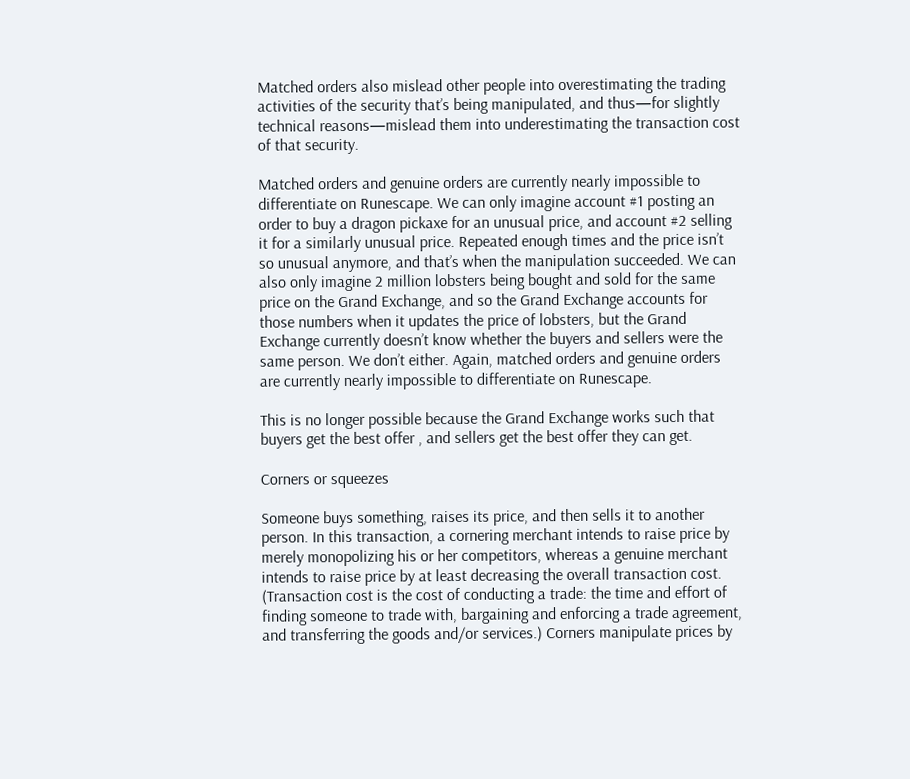Matched orders also mislead other people into overestimating the trading activities of the security that’s being manipulated, and thus—for slightly technical reasons—mislead them into underestimating the transaction cost of that security.

Matched orders and genuine orders are currently nearly impossible to differentiate on Runescape. We can only imagine account #1 posting an order to buy a dragon pickaxe for an unusual price, and account #2 selling it for a similarly unusual price. Repeated enough times and the price isn’t so unusual anymore, and that’s when the manipulation succeeded. We can also only imagine 2 million lobsters being bought and sold for the same price on the Grand Exchange, and so the Grand Exchange accounts for those numbers when it updates the price of lobsters, but the Grand Exchange currently doesn’t know whether the buyers and sellers were the same person. We don’t either. Again, matched orders and genuine orders are currently nearly impossible to differentiate on Runescape.

This is no longer possible because the Grand Exchange works such that buyers get the best offer , and sellers get the best offer they can get.

Corners or squeezes

Someone buys something, raises its price, and then sells it to another person. In this transaction, a cornering merchant intends to raise price by merely monopolizing his or her competitors, whereas a genuine merchant intends to raise price by at least decreasing the overall transaction cost. (Transaction cost is the cost of conducting a trade: the time and effort of finding someone to trade with, bargaining and enforcing a trade agreement, and transferring the goods and/or services.) Corners manipulate prices by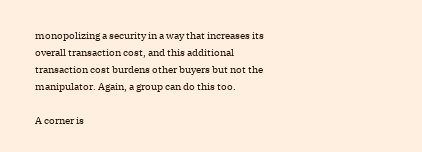monopolizing a security in a way that increases its overall transaction cost, and this additional transaction cost burdens other buyers but not the manipulator. Again, a group can do this too.

A corner is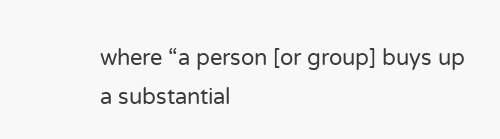where “a person [or group] buys up a substantial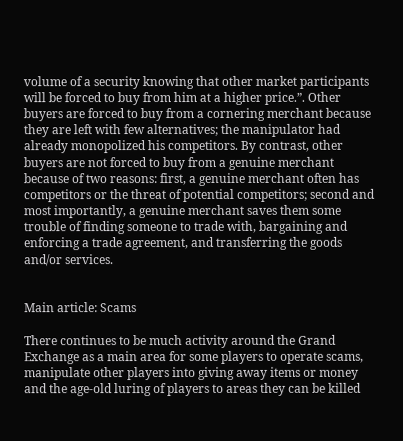volume of a security knowing that other market participants will be forced to buy from him at a higher price.”. Other buyers are forced to buy from a cornering merchant because they are left with few alternatives; the manipulator had already monopolized his competitors. By contrast, other buyers are not forced to buy from a genuine merchant because of two reasons: first, a genuine merchant often has competitors or the threat of potential competitors; second and most importantly, a genuine merchant saves them some trouble of finding someone to trade with, bargaining and enforcing a trade agreement, and transferring the goods and/or services.


Main article: Scams

There continues to be much activity around the Grand Exchange as a main area for some players to operate scams, manipulate other players into giving away items or money and the age-old luring of players to areas they can be killed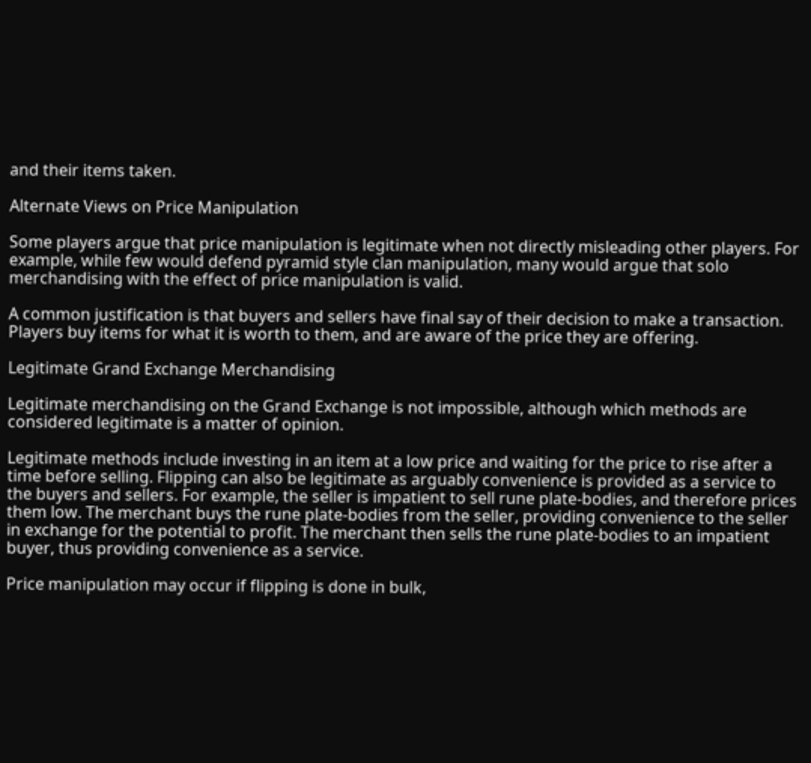and their items taken.

Alternate Views on Price Manipulation

Some players argue that price manipulation is legitimate when not directly misleading other players. For example, while few would defend pyramid style clan manipulation, many would argue that solo merchandising with the effect of price manipulation is valid.

A common justification is that buyers and sellers have final say of their decision to make a transaction. Players buy items for what it is worth to them, and are aware of the price they are offering.

Legitimate Grand Exchange Merchandising

Legitimate merchandising on the Grand Exchange is not impossible, although which methods are considered legitimate is a matter of opinion.

Legitimate methods include investing in an item at a low price and waiting for the price to rise after a time before selling. Flipping can also be legitimate as arguably convenience is provided as a service to the buyers and sellers. For example, the seller is impatient to sell rune plate-bodies, and therefore prices them low. The merchant buys the rune plate-bodies from the seller, providing convenience to the seller in exchange for the potential to profit. The merchant then sells the rune plate-bodies to an impatient buyer, thus providing convenience as a service.

Price manipulation may occur if flipping is done in bulk,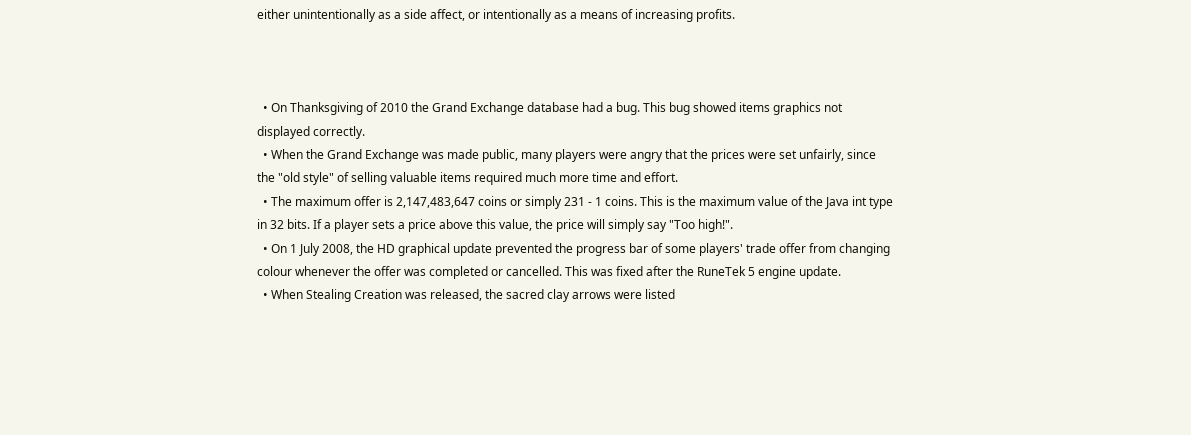either unintentionally as a side affect, or intentionally as a means of increasing profits.



  • On Thanksgiving of 2010 the Grand Exchange database had a bug. This bug showed items graphics not displayed correctly.
  • When the Grand Exchange was made public, many players were angry that the prices were set unfairly, since the "old style" of selling valuable items required much more time and effort.
  • The maximum offer is 2,147,483,647 coins or simply 231 - 1 coins. This is the maximum value of the Java int type in 32 bits. If a player sets a price above this value, the price will simply say "Too high!".
  • On 1 July 2008, the HD graphical update prevented the progress bar of some players' trade offer from changing colour whenever the offer was completed or cancelled. This was fixed after the RuneTek 5 engine update.
  • When Stealing Creation was released, the sacred clay arrows were listed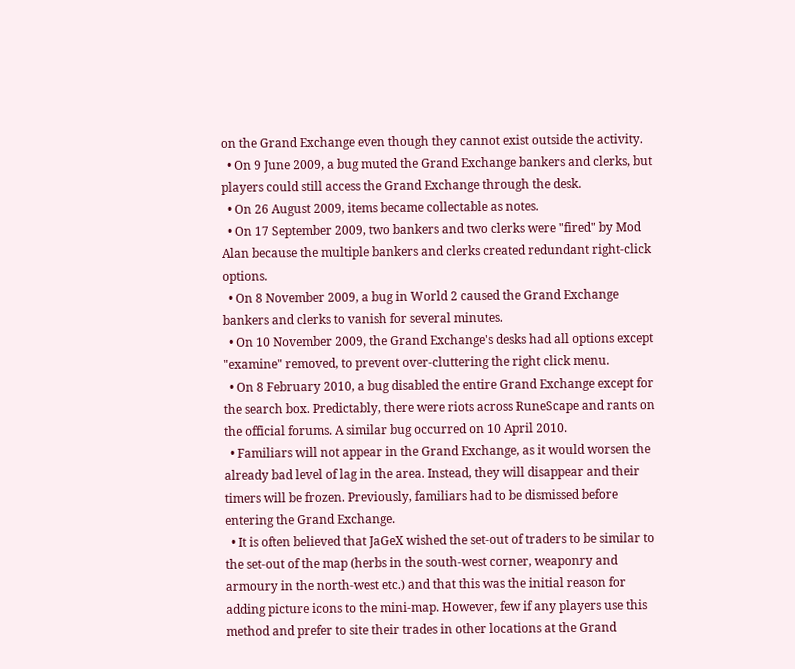on the Grand Exchange even though they cannot exist outside the activity.
  • On 9 June 2009, a bug muted the Grand Exchange bankers and clerks, but players could still access the Grand Exchange through the desk.
  • On 26 August 2009, items became collectable as notes.
  • On 17 September 2009, two bankers and two clerks were "fired" by Mod Alan because the multiple bankers and clerks created redundant right-click options.
  • On 8 November 2009, a bug in World 2 caused the Grand Exchange bankers and clerks to vanish for several minutes.
  • On 10 November 2009, the Grand Exchange's desks had all options except "examine" removed, to prevent over-cluttering the right click menu.
  • On 8 February 2010, a bug disabled the entire Grand Exchange except for the search box. Predictably, there were riots across RuneScape and rants on the official forums. A similar bug occurred on 10 April 2010.
  • Familiars will not appear in the Grand Exchange, as it would worsen the already bad level of lag in the area. Instead, they will disappear and their timers will be frozen. Previously, familiars had to be dismissed before entering the Grand Exchange.
  • It is often believed that JaGeX wished the set-out of traders to be similar to the set-out of the map (herbs in the south-west corner, weaponry and armoury in the north-west etc.) and that this was the initial reason for adding picture icons to the mini-map. However, few if any players use this method and prefer to site their trades in other locations at the Grand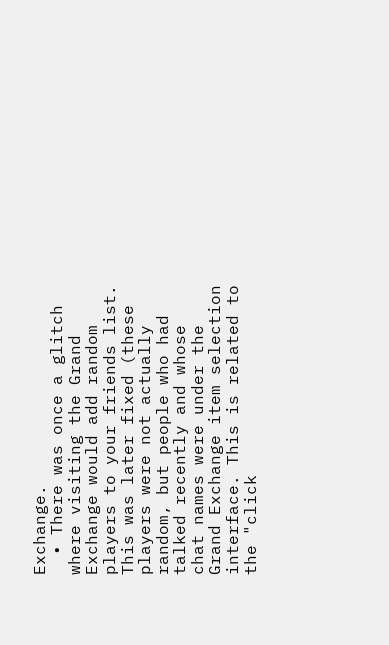Exchange.
  • There was once a glitch where visiting the Grand Exchange would add random players to your friends list. This was later fixed (these players were not actually random, but people who had talked recently and whose chat names were under the Grand Exchange item selection interface. This is related to the "click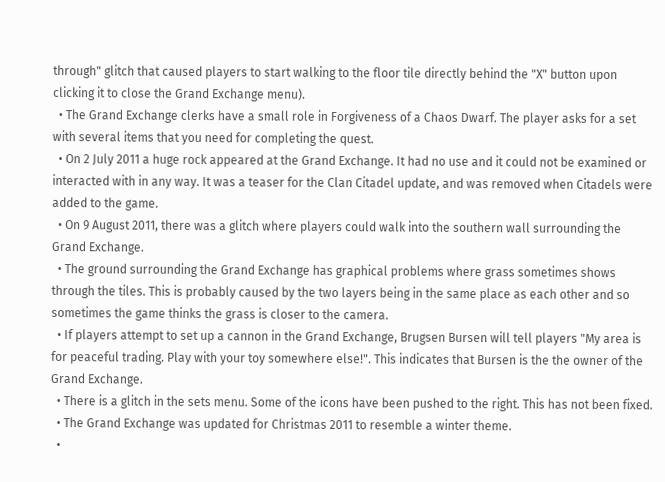through" glitch that caused players to start walking to the floor tile directly behind the "X" button upon clicking it to close the Grand Exchange menu).
  • The Grand Exchange clerks have a small role in Forgiveness of a Chaos Dwarf. The player asks for a set with several items that you need for completing the quest.
  • On 2 July 2011 a huge rock appeared at the Grand Exchange. It had no use and it could not be examined or interacted with in any way. It was a teaser for the Clan Citadel update, and was removed when Citadels were added to the game.
  • On 9 August 2011, there was a glitch where players could walk into the southern wall surrounding the Grand Exchange.
  • The ground surrounding the Grand Exchange has graphical problems where grass sometimes shows through the tiles. This is probably caused by the two layers being in the same place as each other and so sometimes the game thinks the grass is closer to the camera.
  • If players attempt to set up a cannon in the Grand Exchange, Brugsen Bursen will tell players "My area is for peaceful trading. Play with your toy somewhere else!". This indicates that Bursen is the the owner of the Grand Exchange.
  • There is a glitch in the sets menu. Some of the icons have been pushed to the right. This has not been fixed.
  • The Grand Exchange was updated for Christmas 2011 to resemble a winter theme.
  •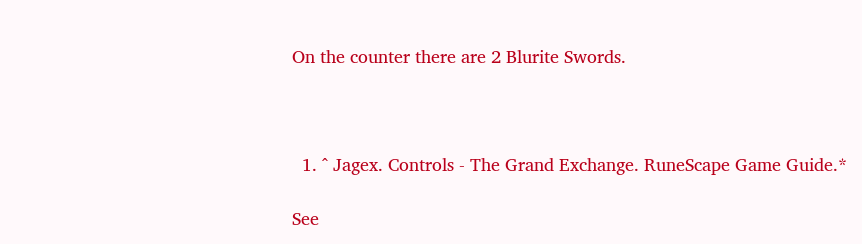On the counter there are 2 Blurite Swords.



  1. ^ Jagex. Controls - The Grand Exchange. RuneScape Game Guide.*

See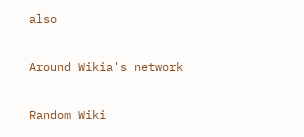also

Around Wikia's network

Random Wiki